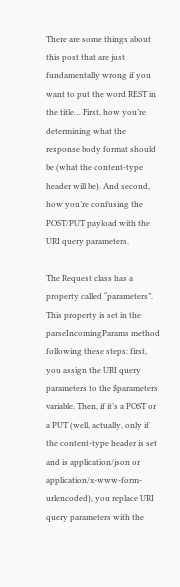There are some things about this post that are just fundamentally wrong if you want to put the word REST in the title… First, how you’re determining what the response body format should be (what the content-type header will be). And second, how you’re confusing the POST/PUT payload with the URI query parameters.

The Request class has a property called “parameters”. This property is set in the parseIncomingParams method following these steps: first, you assign the URI query parameters to the $parameters variable. Then, if it’s a POST or a PUT (well, actually, only if the content-type header is set and is application/json or application/x-www-form-urlencoded), you replace URI query parameters with the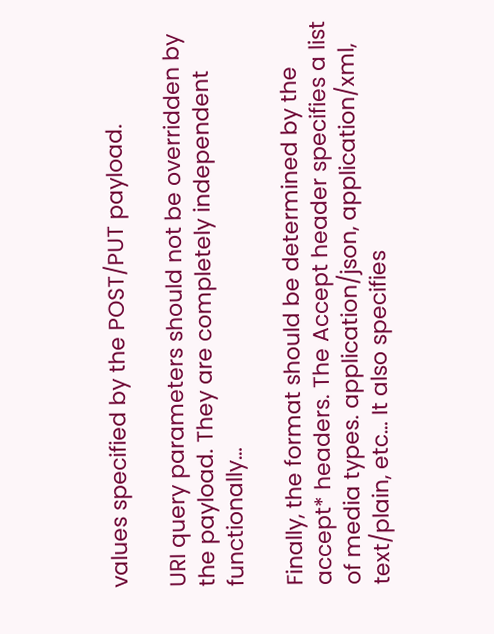values specified by the POST/PUT payload.

URI query parameters should not be overridden by the payload. They are completely independent functionally…

Finally, the format should be determined by the accept* headers. The Accept header specifies a list of media types. application/json, application/xml, text/plain, etc… It also specifies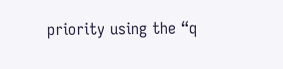priority using the “q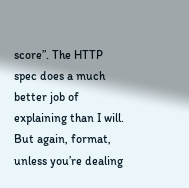score”. The HTTP spec does a much better job of explaining than I will. But again, format, unless you’re dealing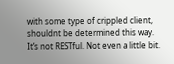with some type of crippled client, shouldnt be determined this way. It’s not RESTful. Not even a little bit.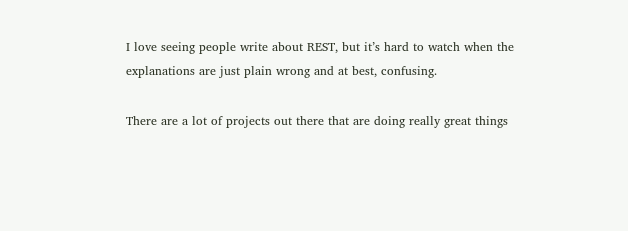I love seeing people write about REST, but it’s hard to watch when the explanations are just plain wrong and at best, confusing.

There are a lot of projects out there that are doing really great things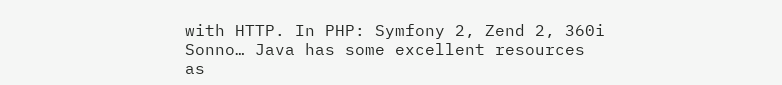with HTTP. In PHP: Symfony 2, Zend 2, 360i Sonno… Java has some excellent resources as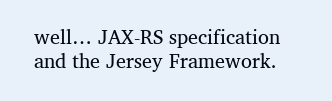well… JAX-RS specification and the Jersey Framework.